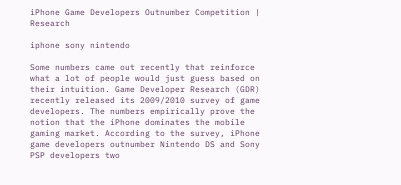iPhone Game Developers Outnumber Competition | Research

iphone sony nintendo

Some numbers came out recently that reinforce what a lot of people would just guess based on their intuition. Game Developer Research (GDR) recently released its 2009/2010 survey of game developers. The numbers empirically prove the notion that the iPhone dominates the mobile gaming market. According to the survey, iPhone game developers outnumber Nintendo DS and Sony PSP developers two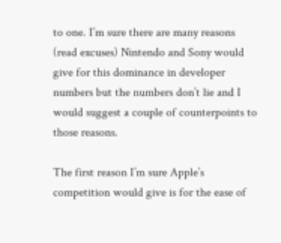to one. I’m sure there are many reasons (read excuses) Nintendo and Sony would give for this dominance in developer numbers but the numbers don’t lie and I would suggest a couple of counterpoints to those reasons.

The first reason I’m sure Apple’s competition would give is for the ease of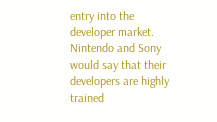entry into the developer market. Nintendo and Sony would say that their developers are highly trained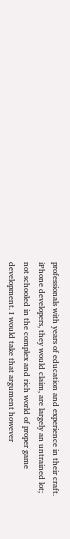professionals with years of education and experience in their craft. iPhone developers, they would claim, are largely an untrained lot; not schooled in the complex and rich world of proper game development. I would take that argument however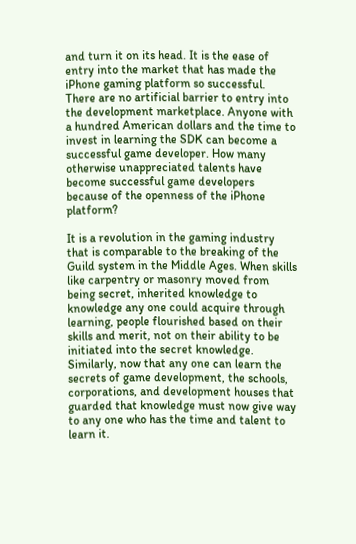and turn it on its head. It is the ease of entry into the market that has made the iPhone gaming platform so successful. There are no artificial barrier to entry into the development marketplace. Anyone with a hundred American dollars and the time to invest in learning the SDK can become a successful game developer. How many otherwise unappreciated talents have become successful game developers because of the openness of the iPhone platform?

It is a revolution in the gaming industry that is comparable to the breaking of the Guild system in the Middle Ages. When skills like carpentry or masonry moved from being secret, inherited knowledge to knowledge any one could acquire through learning, people flourished based on their skills and merit, not on their ability to be initiated into the secret knowledge. Similarly, now that any one can learn the secrets of game development, the schools, corporations, and development houses that guarded that knowledge must now give way to any one who has the time and talent to learn it.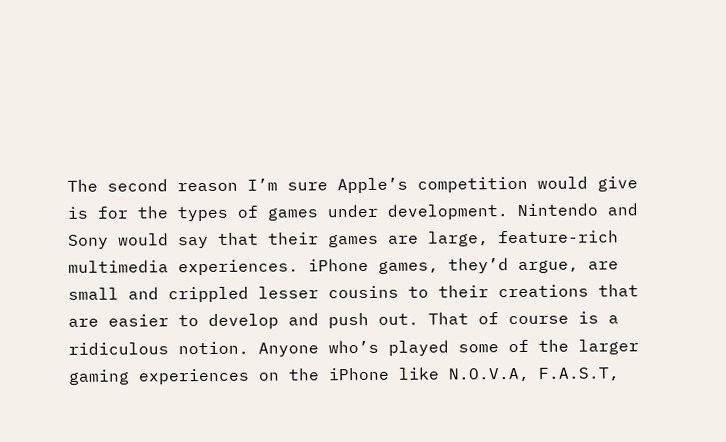The second reason I’m sure Apple’s competition would give is for the types of games under development. Nintendo and Sony would say that their games are large, feature-rich multimedia experiences. iPhone games, they’d argue, are small and crippled lesser cousins to their creations that are easier to develop and push out. That of course is a ridiculous notion. Anyone who’s played some of the larger gaming experiences on the iPhone like N.O.V.A, F.A.S.T,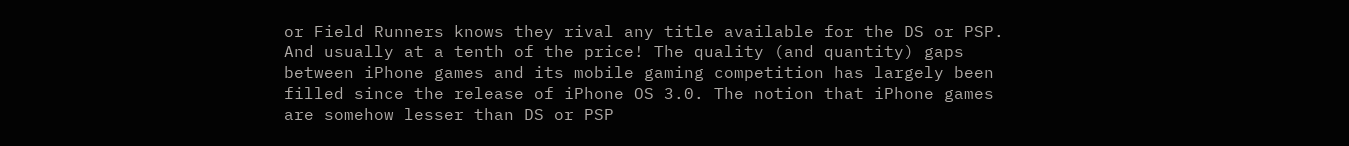or Field Runners knows they rival any title available for the DS or PSP. And usually at a tenth of the price! The quality (and quantity) gaps between iPhone games and its mobile gaming competition has largely been filled since the release of iPhone OS 3.0. The notion that iPhone games are somehow lesser than DS or PSP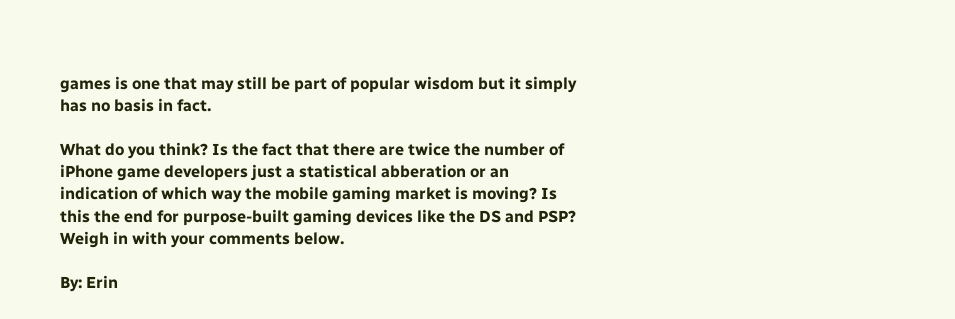games is one that may still be part of popular wisdom but it simply has no basis in fact.

What do you think? Is the fact that there are twice the number of iPhone game developers just a statistical abberation or an indication of which way the mobile gaming market is moving? Is this the end for purpose-built gaming devices like the DS and PSP? Weigh in with your comments below.

By: Erin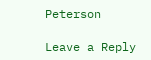Peterson

Leave a Reply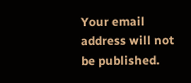Your email address will not be published.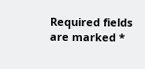Required fields are marked *